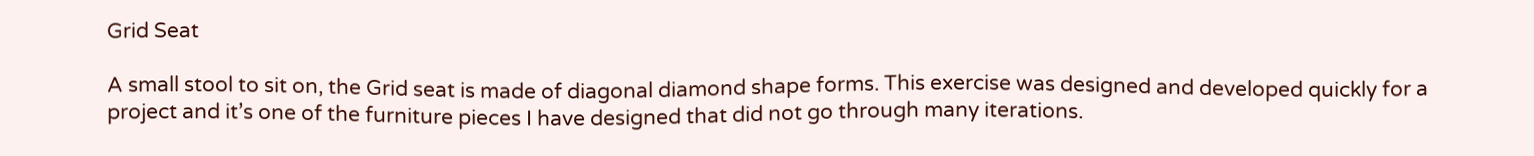Grid Seat

A small stool to sit on, the Grid seat is made of diagonal diamond shape forms. This exercise was designed and developed quickly for a project and it’s one of the furniture pieces I have designed that did not go through many iterations.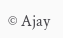© Ajay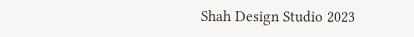Shah Design Studio 2023